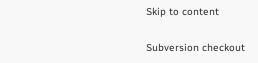Skip to content


Subversion checkout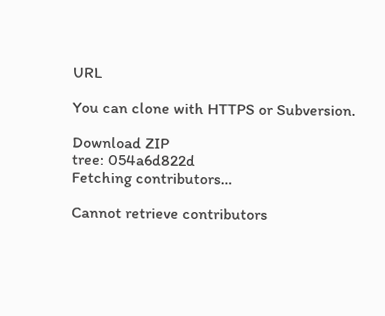URL

You can clone with HTTPS or Subversion.

Download ZIP
tree: 054a6d822d
Fetching contributors…

Cannot retrieve contributors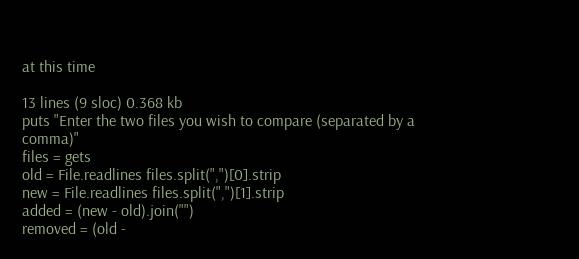at this time

13 lines (9 sloc) 0.368 kb
puts "Enter the two files you wish to compare (separated by a comma)"
files = gets
old = File.readlines files.split(",")[0].strip
new = File.readlines files.split(",")[1].strip
added = (new - old).join("")
removed = (old -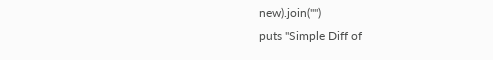new).join("")
puts "Simple Diff of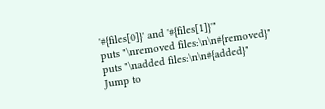'#{files[0]}' and '#{files[1]}'"
puts "\nremoved files:\n\n#{removed}"
puts "\nadded files:\n\n#{added}"
Jump to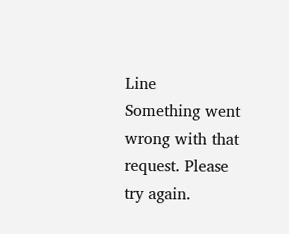Line
Something went wrong with that request. Please try again.